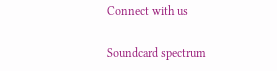Connect with us

Soundcard spectrum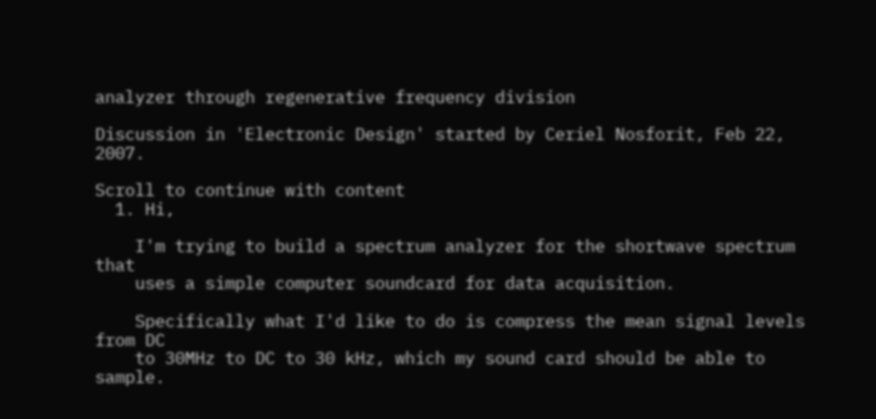analyzer through regenerative frequency division

Discussion in 'Electronic Design' started by Ceriel Nosforit, Feb 22, 2007.

Scroll to continue with content
  1. Hi,

    I'm trying to build a spectrum analyzer for the shortwave spectrum that
    uses a simple computer soundcard for data acquisition.

    Specifically what I'd like to do is compress the mean signal levels from DC
    to 30MHz to DC to 30 kHz, which my sound card should be able to sample.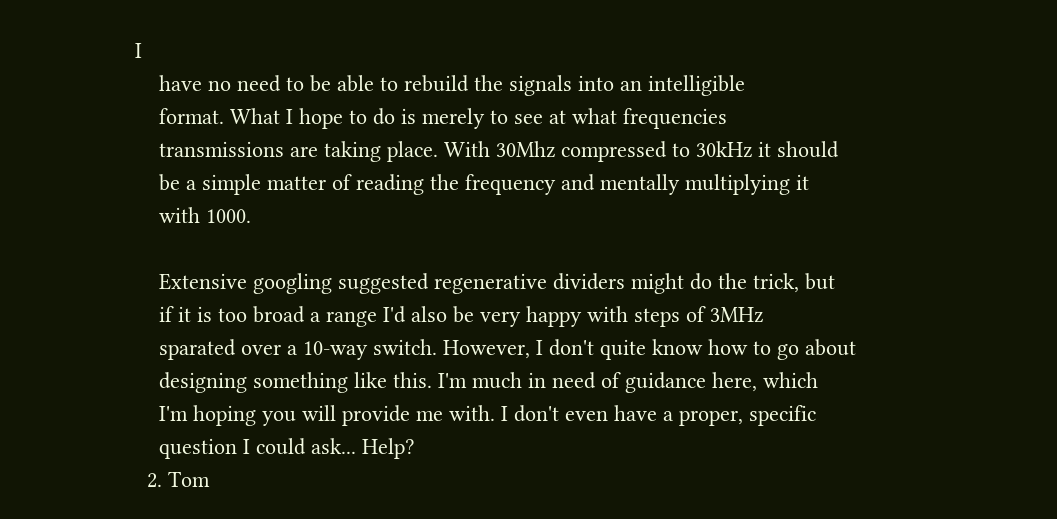I
    have no need to be able to rebuild the signals into an intelligible
    format. What I hope to do is merely to see at what frequencies
    transmissions are taking place. With 30Mhz compressed to 30kHz it should
    be a simple matter of reading the frequency and mentally multiplying it
    with 1000.

    Extensive googling suggested regenerative dividers might do the trick, but
    if it is too broad a range I'd also be very happy with steps of 3MHz
    sparated over a 10-way switch. However, I don't quite know how to go about
    designing something like this. I'm much in need of guidance here, which
    I'm hoping you will provide me with. I don't even have a proper, specific
    question I could ask... Help?
  2. Tom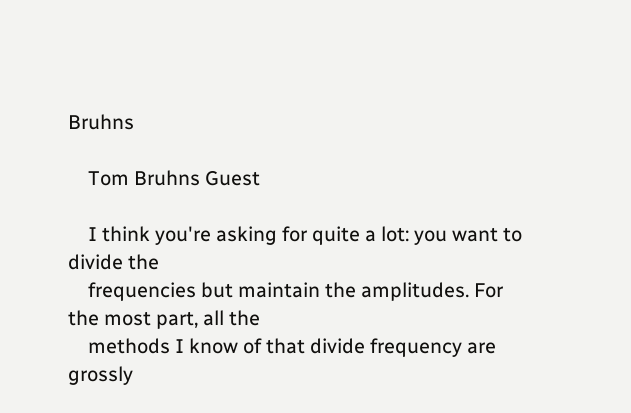Bruhns

    Tom Bruhns Guest

    I think you're asking for quite a lot: you want to divide the
    frequencies but maintain the amplitudes. For the most part, all the
    methods I know of that divide frequency are grossly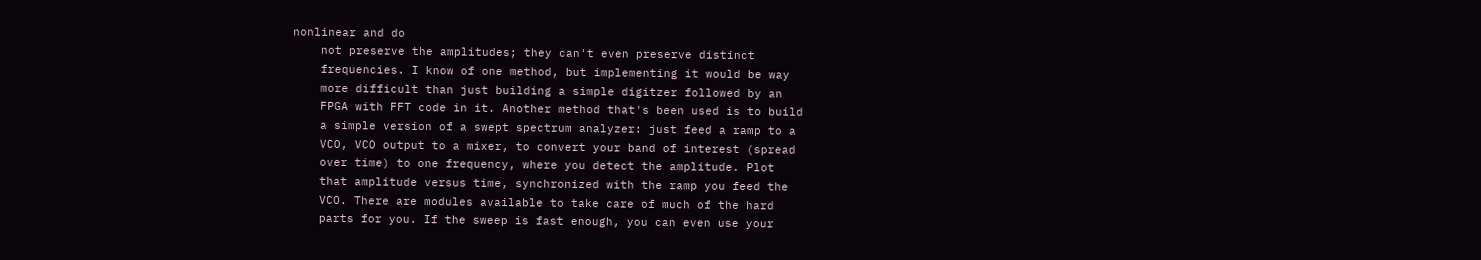nonlinear and do
    not preserve the amplitudes; they can't even preserve distinct
    frequencies. I know of one method, but implementing it would be way
    more difficult than just building a simple digitzer followed by an
    FPGA with FFT code in it. Another method that's been used is to build
    a simple version of a swept spectrum analyzer: just feed a ramp to a
    VCO, VCO output to a mixer, to convert your band of interest (spread
    over time) to one frequency, where you detect the amplitude. Plot
    that amplitude versus time, synchronized with the ramp you feed the
    VCO. There are modules available to take care of much of the hard
    parts for you. If the sweep is fast enough, you can even use your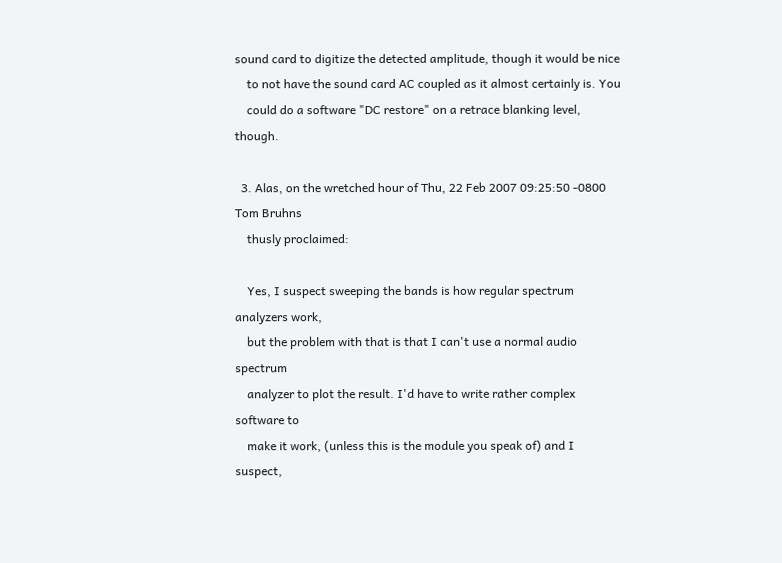sound card to digitize the detected amplitude, though it would be nice
    to not have the sound card AC coupled as it almost certainly is. You
    could do a software "DC restore" on a retrace blanking level, though.

  3. Alas, on the wretched hour of Thu, 22 Feb 2007 09:25:50 -0800 Tom Bruhns
    thusly proclaimed:

    Yes, I suspect sweeping the bands is how regular spectrum analyzers work,
    but the problem with that is that I can't use a normal audio spectrum
    analyzer to plot the result. I'd have to write rather complex software to
    make it work, (unless this is the module you speak of) and I suspect,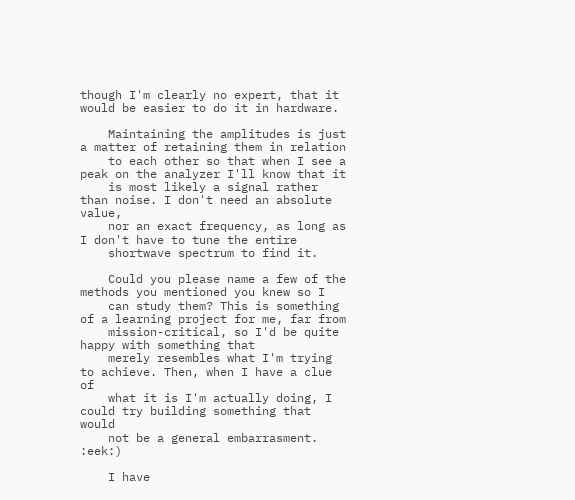though I'm clearly no expert, that it would be easier to do it in hardware.

    Maintaining the amplitudes is just a matter of retaining them in relation
    to each other so that when I see a peak on the analyzer I'll know that it
    is most likely a signal rather than noise. I don't need an absolute value,
    nor an exact frequency, as long as I don't have to tune the entire
    shortwave spectrum to find it.

    Could you please name a few of the methods you mentioned you knew so I
    can study them? This is something of a learning project for me, far from
    mission-critical, so I'd be quite happy with something that
    merely resembles what I'm trying to achieve. Then, when I have a clue of
    what it is I'm actually doing, I could try building something that would
    not be a general embarrasment. :eek:)

    I have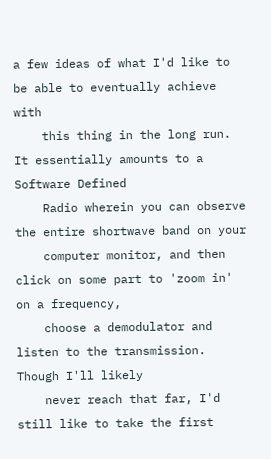a few ideas of what I'd like to be able to eventually achieve with
    this thing in the long run. It essentially amounts to a Software Defined
    Radio wherein you can observe the entire shortwave band on your
    computer monitor, and then click on some part to 'zoom in' on a frequency,
    choose a demodulator and listen to the transmission. Though I'll likely
    never reach that far, I'd still like to take the first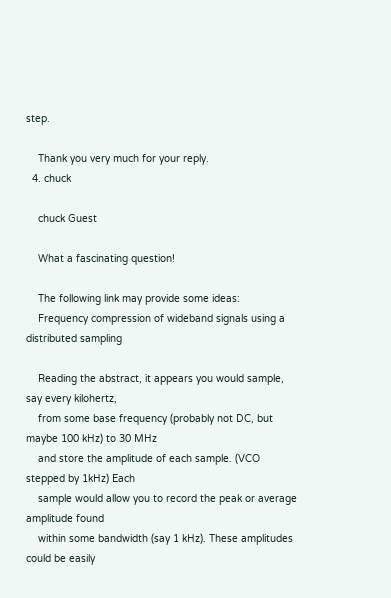step.

    Thank you very much for your reply.
  4. chuck

    chuck Guest

    What a fascinating question!

    The following link may provide some ideas:
    Frequency compression of wideband signals using a distributed sampling

    Reading the abstract, it appears you would sample, say every kilohertz,
    from some base frequency (probably not DC, but maybe 100 kHz) to 30 MHz
    and store the amplitude of each sample. (VCO stepped by 1kHz) Each
    sample would allow you to record the peak or average amplitude found
    within some bandwidth (say 1 kHz). These amplitudes could be easily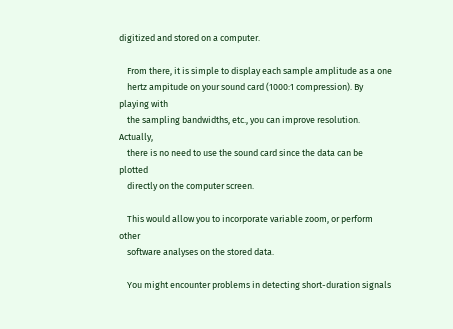digitized and stored on a computer.

    From there, it is simple to display each sample amplitude as a one
    hertz ampitude on your sound card (1000:1 compression). By playing with
    the sampling bandwidths, etc., you can improve resolution. Actually,
    there is no need to use the sound card since the data can be plotted
    directly on the computer screen.

    This would allow you to incorporate variable zoom, or perform other
    software analyses on the stored data.

    You might encounter problems in detecting short-duration signals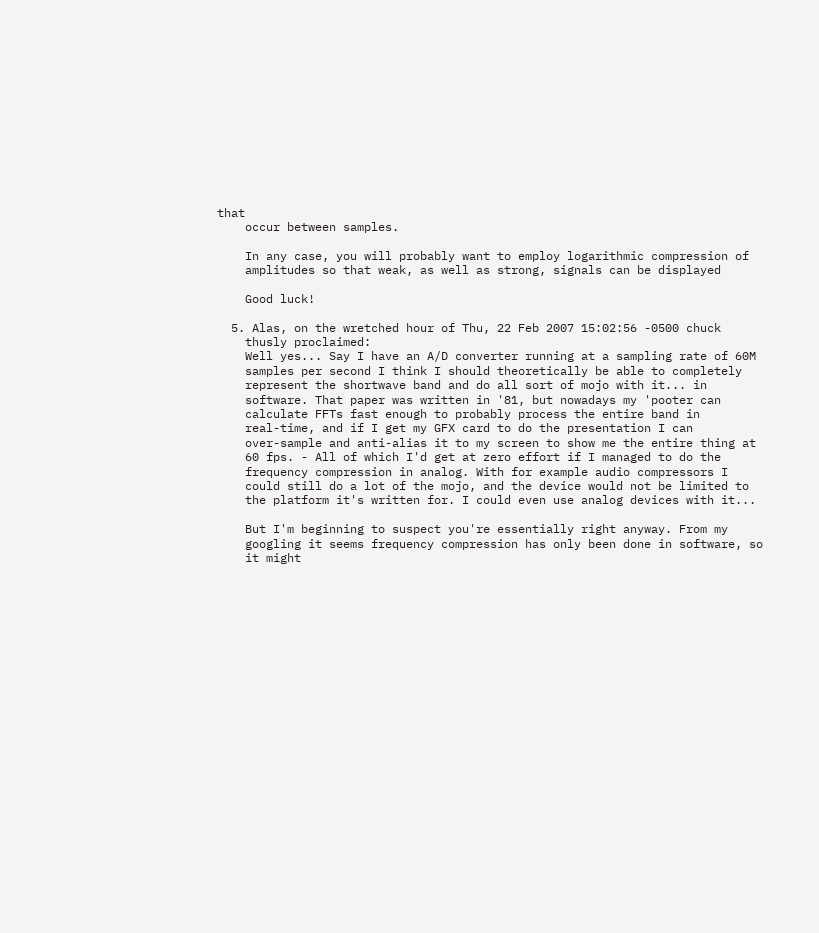that
    occur between samples.

    In any case, you will probably want to employ logarithmic compression of
    amplitudes so that weak, as well as strong, signals can be displayed

    Good luck!

  5. Alas, on the wretched hour of Thu, 22 Feb 2007 15:02:56 -0500 chuck
    thusly proclaimed:
    Well yes... Say I have an A/D converter running at a sampling rate of 60M
    samples per second I think I should theoretically be able to completely
    represent the shortwave band and do all sort of mojo with it... in
    software. That paper was written in '81, but nowadays my 'pooter can
    calculate FFTs fast enough to probably process the entire band in
    real-time, and if I get my GFX card to do the presentation I can
    over-sample and anti-alias it to my screen to show me the entire thing at
    60 fps. - All of which I'd get at zero effort if I managed to do the
    frequency compression in analog. With for example audio compressors I
    could still do a lot of the mojo, and the device would not be limited to
    the platform it's written for. I could even use analog devices with it...

    But I'm beginning to suspect you're essentially right anyway. From my
    googling it seems frequency compression has only been done in software, so
    it might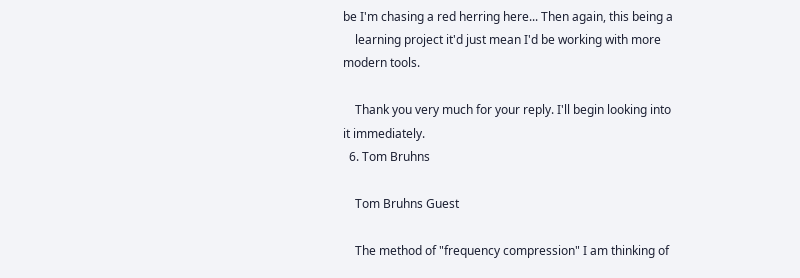be I'm chasing a red herring here... Then again, this being a
    learning project it'd just mean I'd be working with more modern tools.

    Thank you very much for your reply. I'll begin looking into it immediately.
  6. Tom Bruhns

    Tom Bruhns Guest

    The method of "frequency compression" I am thinking of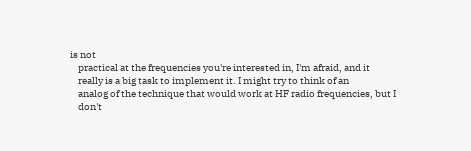is not
    practical at the frequencies you're interested in, I'm afraid, and it
    really is a big task to implement it. I might try to think of an
    analog of the technique that would work at HF radio frequencies, but I
    don't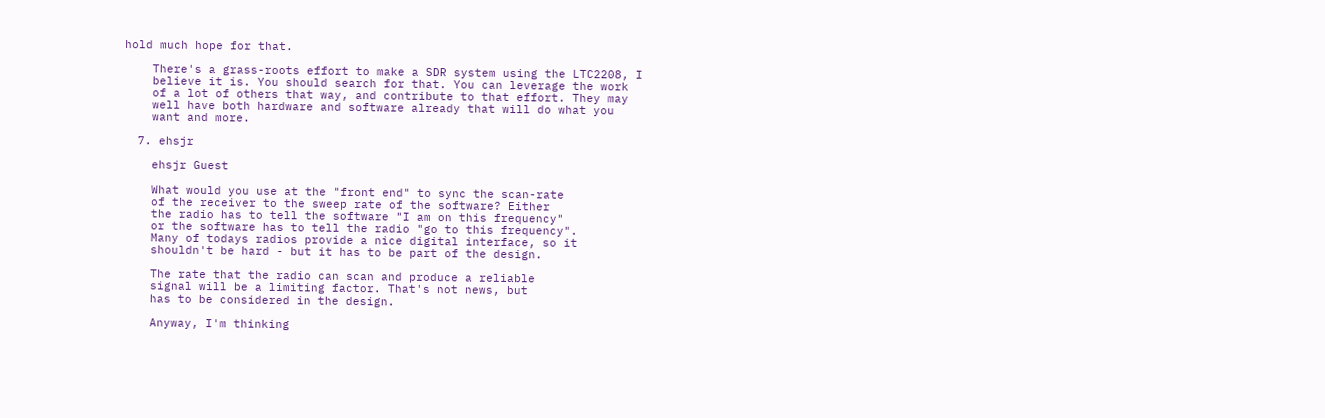hold much hope for that.

    There's a grass-roots effort to make a SDR system using the LTC2208, I
    believe it is. You should search for that. You can leverage the work
    of a lot of others that way, and contribute to that effort. They may
    well have both hardware and software already that will do what you
    want and more.

  7. ehsjr

    ehsjr Guest

    What would you use at the "front end" to sync the scan-rate
    of the receiver to the sweep rate of the software? Either
    the radio has to tell the software "I am on this frequency"
    or the software has to tell the radio "go to this frequency".
    Many of todays radios provide a nice digital interface, so it
    shouldn't be hard - but it has to be part of the design.

    The rate that the radio can scan and produce a reliable
    signal will be a limiting factor. That's not news, but
    has to be considered in the design.

    Anyway, I'm thinking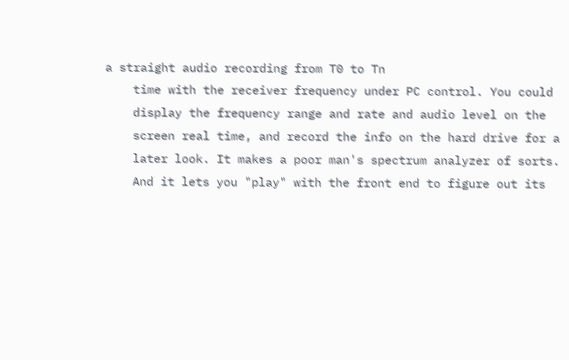a straight audio recording from T0 to Tn
    time with the receiver frequency under PC control. You could
    display the frequency range and rate and audio level on the
    screen real time, and record the info on the hard drive for a
    later look. It makes a poor man's spectrum analyzer of sorts.
    And it lets you "play" with the front end to figure out its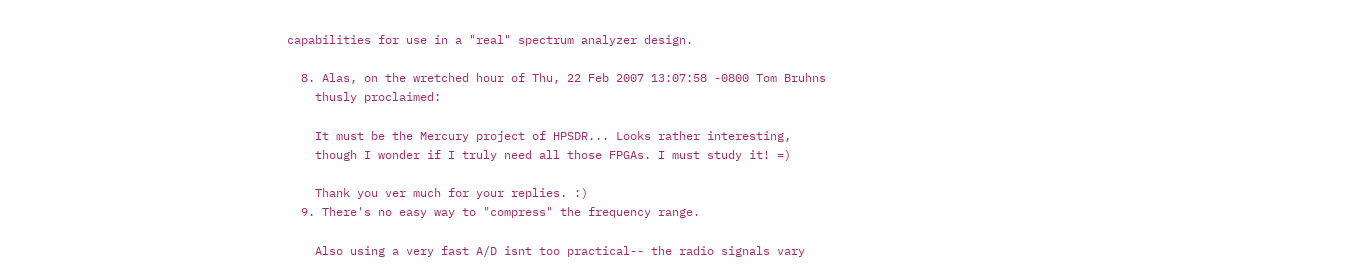capabilities for use in a "real" spectrum analyzer design.

  8. Alas, on the wretched hour of Thu, 22 Feb 2007 13:07:58 -0800 Tom Bruhns
    thusly proclaimed:

    It must be the Mercury project of HPSDR... Looks rather interesting,
    though I wonder if I truly need all those FPGAs. I must study it! =)

    Thank you ver much for your replies. :)
  9. There's no easy way to "compress" the frequency range.

    Also using a very fast A/D isnt too practical-- the radio signals vary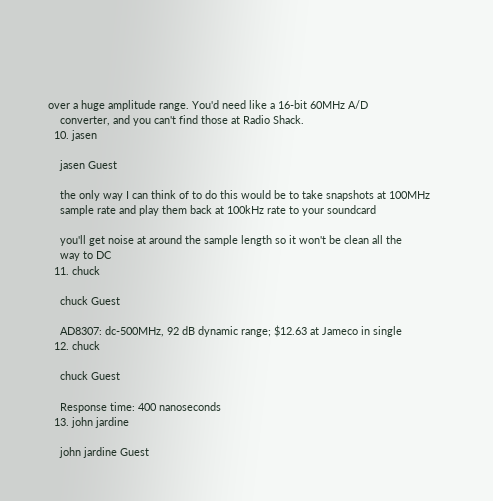over a huge amplitude range. You'd need like a 16-bit 60MHz A/D
    converter, and you can't find those at Radio Shack.
  10. jasen

    jasen Guest

    the only way I can think of to do this would be to take snapshots at 100MHz
    sample rate and play them back at 100kHz rate to your soundcard

    you'll get noise at around the sample length so it won't be clean all the
    way to DC
  11. chuck

    chuck Guest

    AD8307: dc-500MHz, 92 dB dynamic range; $12.63 at Jameco in single
  12. chuck

    chuck Guest

    Response time: 400 nanoseconds
  13. john jardine

    john jardine Guest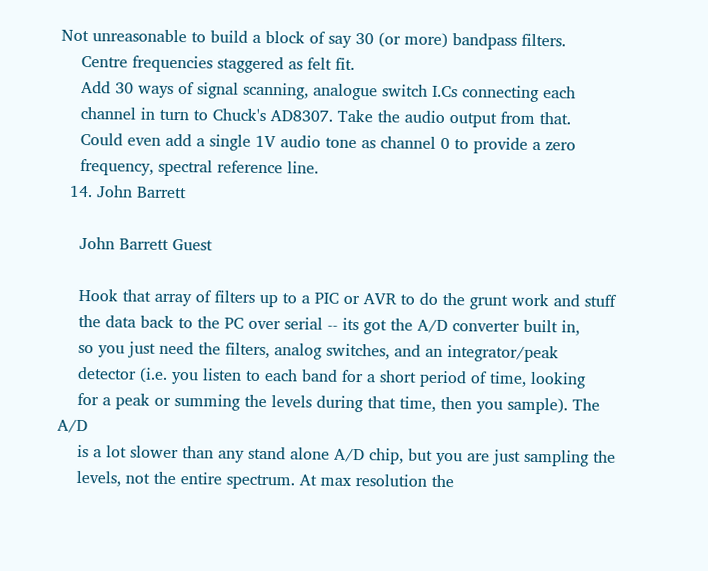Not unreasonable to build a block of say 30 (or more) bandpass filters.
    Centre frequencies staggered as felt fit.
    Add 30 ways of signal scanning, analogue switch I.Cs connecting each
    channel in turn to Chuck's AD8307. Take the audio output from that.
    Could even add a single 1V audio tone as channel 0 to provide a zero
    frequency, spectral reference line.
  14. John Barrett

    John Barrett Guest

    Hook that array of filters up to a PIC or AVR to do the grunt work and stuff
    the data back to the PC over serial -- its got the A/D converter built in,
    so you just need the filters, analog switches, and an integrator/peak
    detector (i.e. you listen to each band for a short period of time, looking
    for a peak or summing the levels during that time, then you sample). The A/D
    is a lot slower than any stand alone A/D chip, but you are just sampling the
    levels, not the entire spectrum. At max resolution the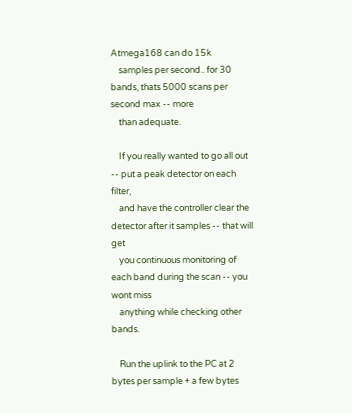Atmega168 can do 15k
    samples per second.. for 30 bands, thats 5000 scans per second max -- more
    than adequate.

    If you really wanted to go all out -- put a peak detector on each filter,
    and have the controller clear the detector after it samples -- that will get
    you continuous monitoring of each band during the scan -- you wont miss
    anything while checking other bands.

    Run the uplink to the PC at 2 bytes per sample + a few bytes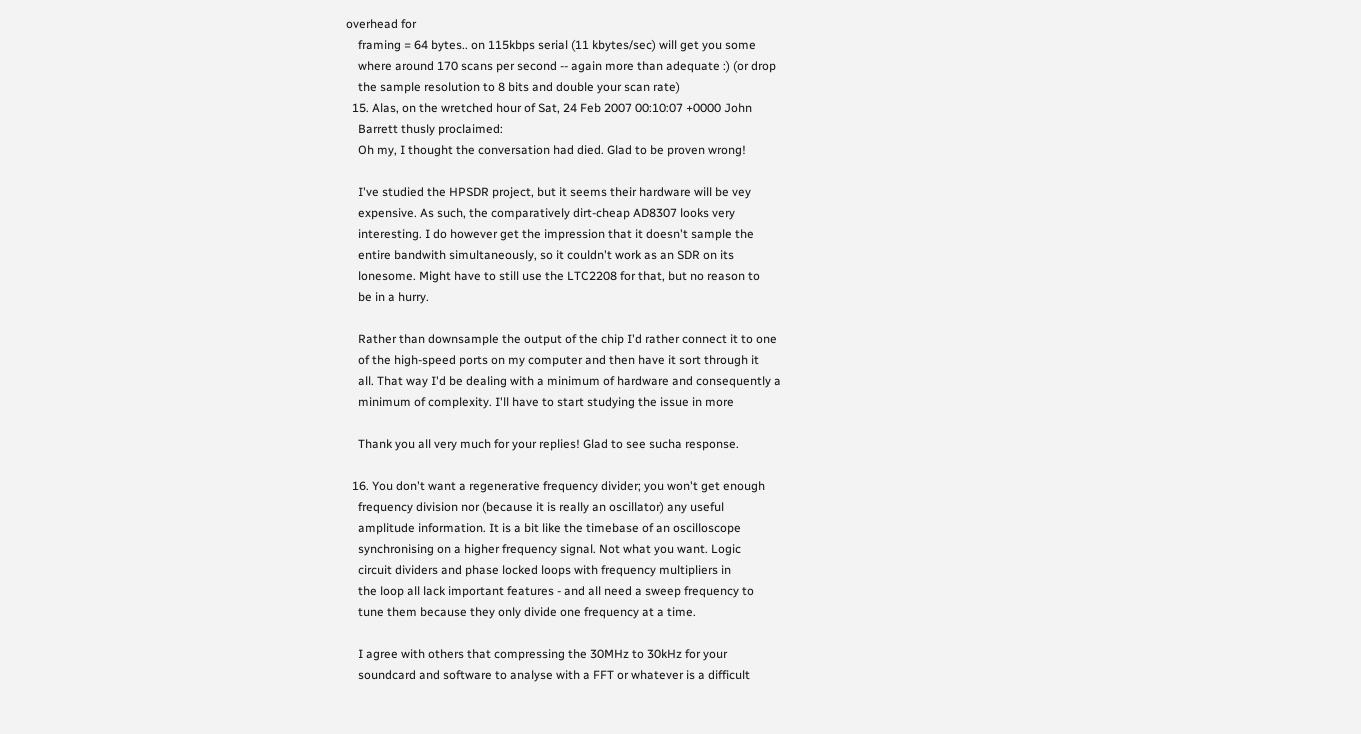overhead for
    framing = 64 bytes.. on 115kbps serial (11 kbytes/sec) will get you some
    where around 170 scans per second -- again more than adequate :) (or drop
    the sample resolution to 8 bits and double your scan rate)
  15. Alas, on the wretched hour of Sat, 24 Feb 2007 00:10:07 +0000 John
    Barrett thusly proclaimed:
    Oh my, I thought the conversation had died. Glad to be proven wrong!

    I've studied the HPSDR project, but it seems their hardware will be vey
    expensive. As such, the comparatively dirt-cheap AD8307 looks very
    interesting. I do however get the impression that it doesn't sample the
    entire bandwith simultaneously, so it couldn't work as an SDR on its
    lonesome. Might have to still use the LTC2208 for that, but no reason to
    be in a hurry.

    Rather than downsample the output of the chip I'd rather connect it to one
    of the high-speed ports on my computer and then have it sort through it
    all. That way I'd be dealing with a minimum of hardware and consequently a
    minimum of complexity. I'll have to start studying the issue in more

    Thank you all very much for your replies! Glad to see sucha response.

  16. You don't want a regenerative frequency divider; you won't get enough
    frequency division nor (because it is really an oscillator) any useful
    amplitude information. It is a bit like the timebase of an oscilloscope
    synchronising on a higher frequency signal. Not what you want. Logic
    circuit dividers and phase locked loops with frequency multipliers in
    the loop all lack important features - and all need a sweep frequency to
    tune them because they only divide one frequency at a time.

    I agree with others that compressing the 30MHz to 30kHz for your
    soundcard and software to analyse with a FFT or whatever is a difficult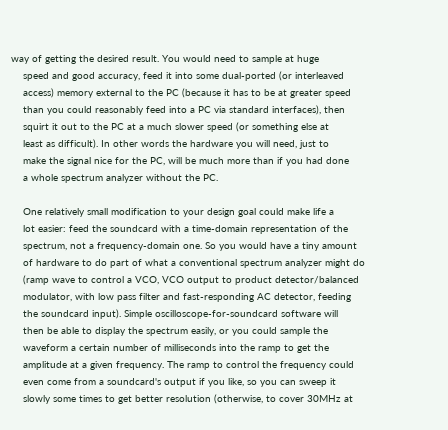way of getting the desired result. You would need to sample at huge
    speed and good accuracy, feed it into some dual-ported (or interleaved
    access) memory external to the PC (because it has to be at greater speed
    than you could reasonably feed into a PC via standard interfaces), then
    squirt it out to the PC at a much slower speed (or something else at
    least as difficult). In other words the hardware you will need, just to
    make the signal nice for the PC, will be much more than if you had done
    a whole spectrum analyzer without the PC.

    One relatively small modification to your design goal could make life a
    lot easier: feed the soundcard with a time-domain representation of the
    spectrum, not a frequency-domain one. So you would have a tiny amount
    of hardware to do part of what a conventional spectrum analyzer might do
    (ramp wave to control a VCO, VCO output to product detector/balanced
    modulator, with low pass filter and fast-responding AC detector, feeding
    the soundcard input). Simple oscilloscope-for-soundcard software will
    then be able to display the spectrum easily, or you could sample the
    waveform a certain number of milliseconds into the ramp to get the
    amplitude at a given frequency. The ramp to control the frequency could
    even come from a soundcard's output if you like, so you can sweep it
    slowly some times to get better resolution (otherwise, to cover 30MHz at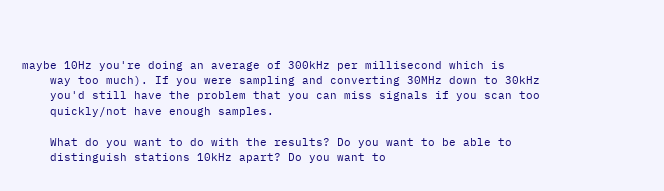maybe 10Hz you're doing an average of 300kHz per millisecond which is
    way too much). If you were sampling and converting 30MHz down to 30kHz
    you'd still have the problem that you can miss signals if you scan too
    quickly/not have enough samples.

    What do you want to do with the results? Do you want to be able to
    distinguish stations 10kHz apart? Do you want to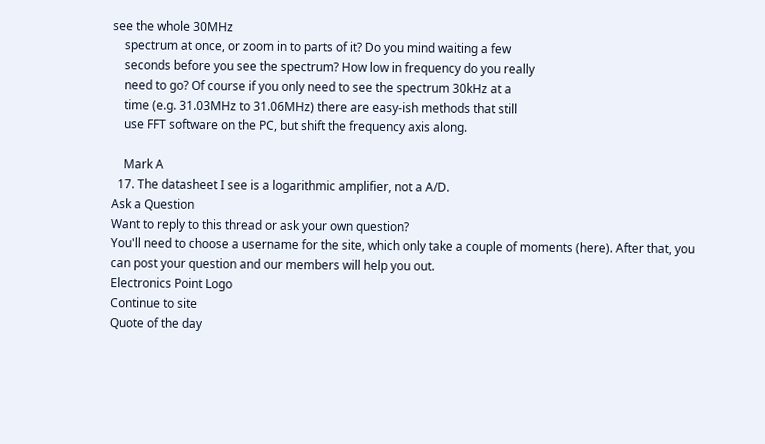see the whole 30MHz
    spectrum at once, or zoom in to parts of it? Do you mind waiting a few
    seconds before you see the spectrum? How low in frequency do you really
    need to go? Of course if you only need to see the spectrum 30kHz at a
    time (e.g. 31.03MHz to 31.06MHz) there are easy-ish methods that still
    use FFT software on the PC, but shift the frequency axis along.

    Mark A
  17. The datasheet I see is a logarithmic amplifier, not a A/D.
Ask a Question
Want to reply to this thread or ask your own question?
You'll need to choose a username for the site, which only take a couple of moments (here). After that, you can post your question and our members will help you out.
Electronics Point Logo
Continue to site
Quote of the day